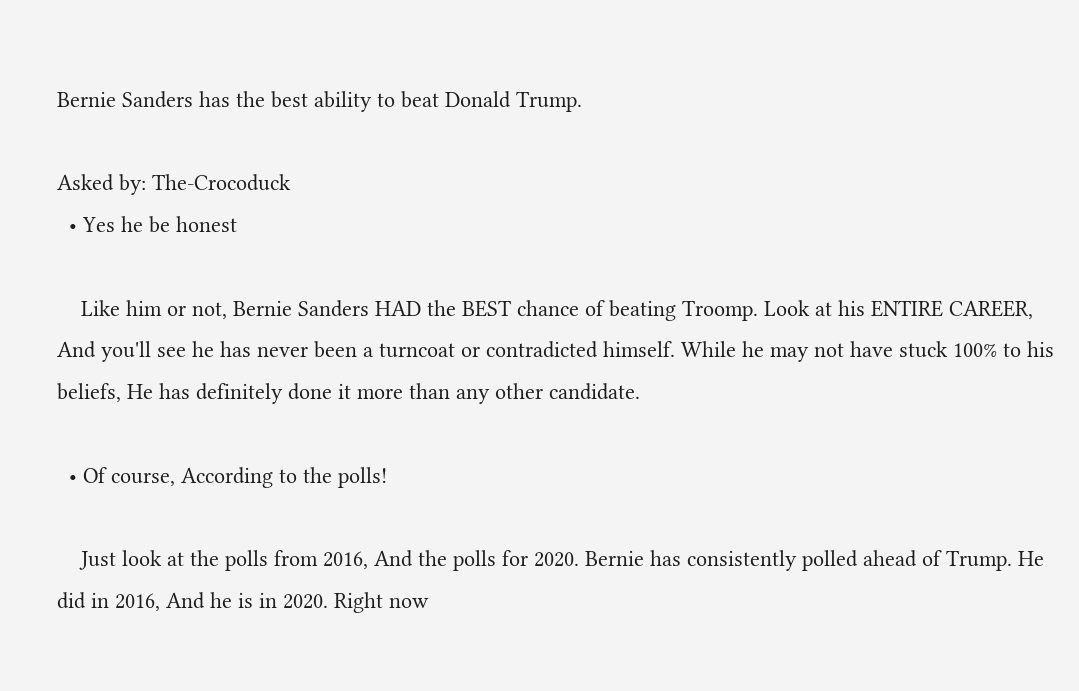Bernie Sanders has the best ability to beat Donald Trump.

Asked by: The-Crocoduck
  • Yes he be honest

    Like him or not, Bernie Sanders HAD the BEST chance of beating Troomp. Look at his ENTIRE CAREER, And you'll see he has never been a turncoat or contradicted himself. While he may not have stuck 100% to his beliefs, He has definitely done it more than any other candidate.

  • Of course, According to the polls!

    Just look at the polls from 2016, And the polls for 2020. Bernie has consistently polled ahead of Trump. He did in 2016, And he is in 2020. Right now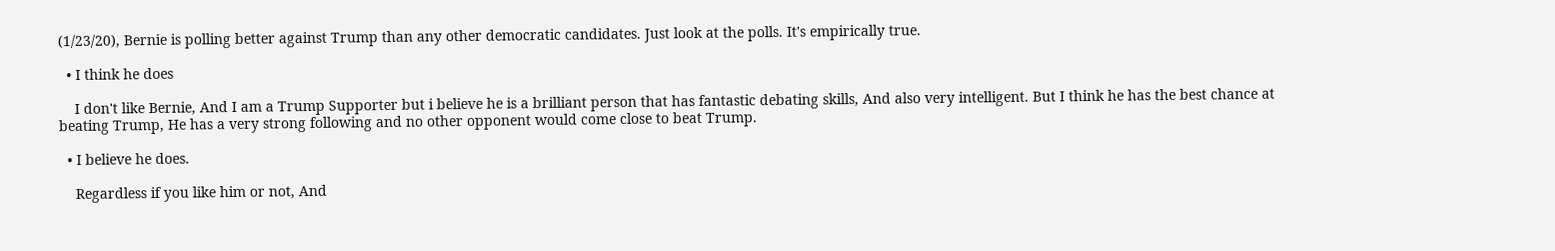(1/23/20), Bernie is polling better against Trump than any other democratic candidates. Just look at the polls. It's empirically true.

  • I think he does

    I don't like Bernie, And I am a Trump Supporter but i believe he is a brilliant person that has fantastic debating skills, And also very intelligent. But I think he has the best chance at beating Trump, He has a very strong following and no other opponent would come close to beat Trump.

  • I believe he does.

    Regardless if you like him or not, And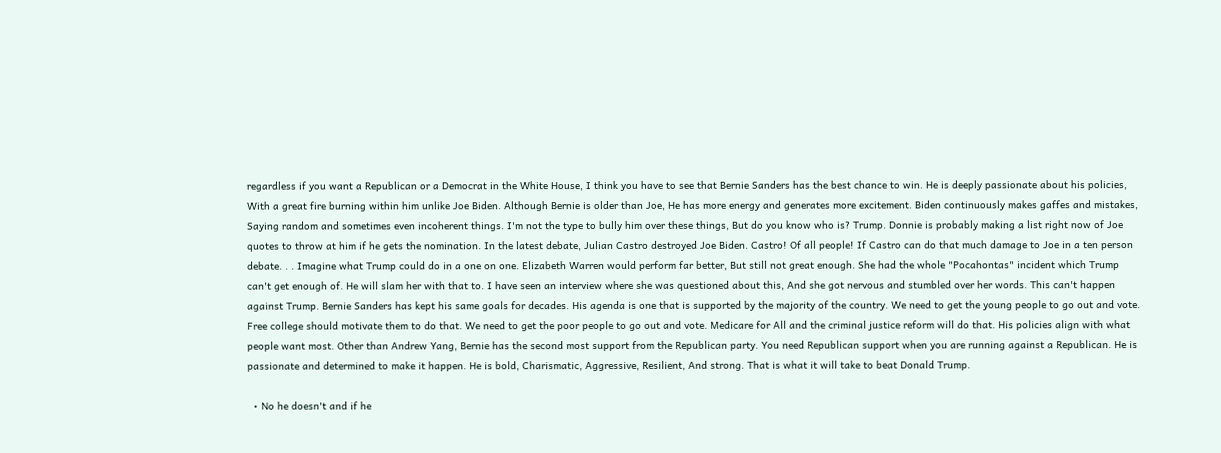regardless if you want a Republican or a Democrat in the White House, I think you have to see that Bernie Sanders has the best chance to win. He is deeply passionate about his policies, With a great fire burning within him unlike Joe Biden. Although Bernie is older than Joe, He has more energy and generates more excitement. Biden continuously makes gaffes and mistakes, Saying random and sometimes even incoherent things. I'm not the type to bully him over these things, But do you know who is? Trump. Donnie is probably making a list right now of Joe quotes to throw at him if he gets the nomination. In the latest debate, Julian Castro destroyed Joe Biden. Castro! Of all people! If Castro can do that much damage to Joe in a ten person debate. . . Imagine what Trump could do in a one on one. Elizabeth Warren would perform far better, But still not great enough. She had the whole "Pocahontas" incident which Trump can't get enough of. He will slam her with that to. I have seen an interview where she was questioned about this, And she got nervous and stumbled over her words. This can't happen against Trump. Bernie Sanders has kept his same goals for decades. His agenda is one that is supported by the majority of the country. We need to get the young people to go out and vote. Free college should motivate them to do that. We need to get the poor people to go out and vote. Medicare for All and the criminal justice reform will do that. His policies align with what people want most. Other than Andrew Yang, Bernie has the second most support from the Republican party. You need Republican support when you are running against a Republican. He is passionate and determined to make it happen. He is bold, Charismatic, Aggressive, Resilient, And strong. That is what it will take to beat Donald Trump.

  • No he doesn't and if he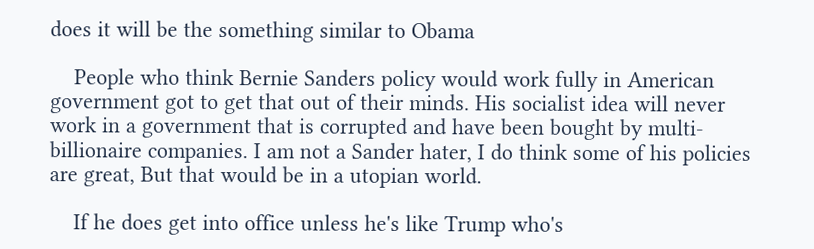does it will be the something similar to Obama

    People who think Bernie Sanders policy would work fully in American government got to get that out of their minds. His socialist idea will never work in a government that is corrupted and have been bought by multi-billionaire companies. I am not a Sander hater, I do think some of his policies are great, But that would be in a utopian world.

    If he does get into office unless he's like Trump who's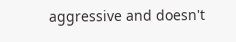aggressive and doesn't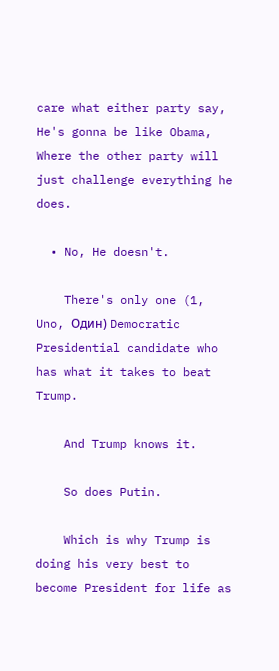care what either party say, He's gonna be like Obama, Where the other party will just challenge everything he does.

  • No, He doesn't.

    There's only one (1, Uno, Один) Democratic Presidential candidate who has what it takes to beat Trump.

    And Trump knows it.

    So does Putin.

    Which is why Trump is doing his very best to become President for life as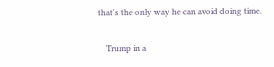that's the only way he can avoid doing time.

    Trump in a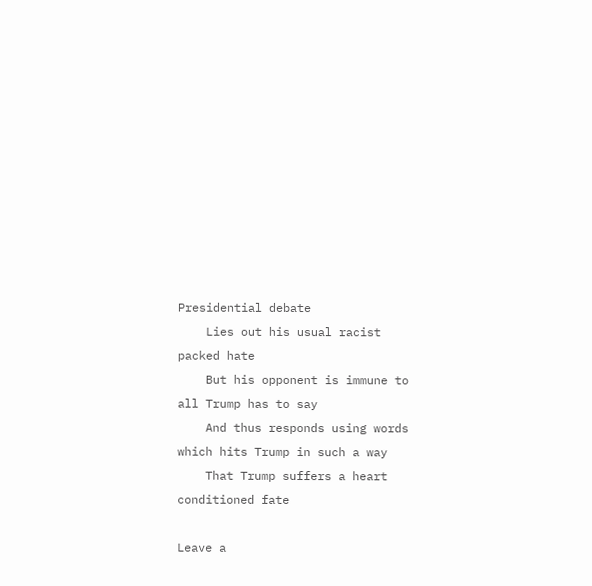Presidential debate
    Lies out his usual racist packed hate
    But his opponent is immune to all Trump has to say
    And thus responds using words which hits Trump in such a way
    That Trump suffers a heart conditioned fate

Leave a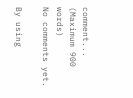comment...
(Maximum 900 words)
No comments yet.

By using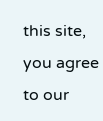this site, you agree to our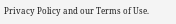Privacy Policy and our Terms of Use.